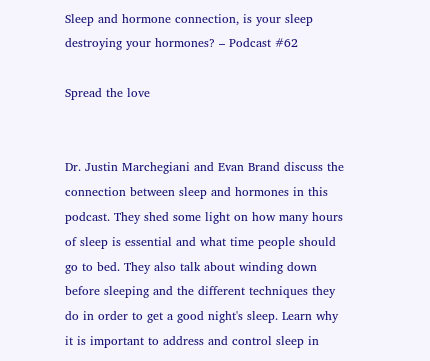Sleep and hormone connection, is your sleep destroying your hormones? – Podcast #62

Spread the love


Dr. Justin Marchegiani and Evan Brand discuss the connection between sleep and hormones in this podcast. They shed some light on how many hours of sleep is essential and what time people should go to bed. They also talk about winding down before sleeping and the different techniques they do in order to get a good night's sleep. Learn why it is important to address and control sleep in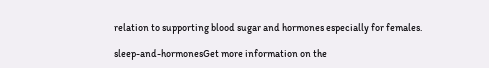relation to supporting blood sugar and hormones especially for females.

sleep-and-hormonesGet more information on the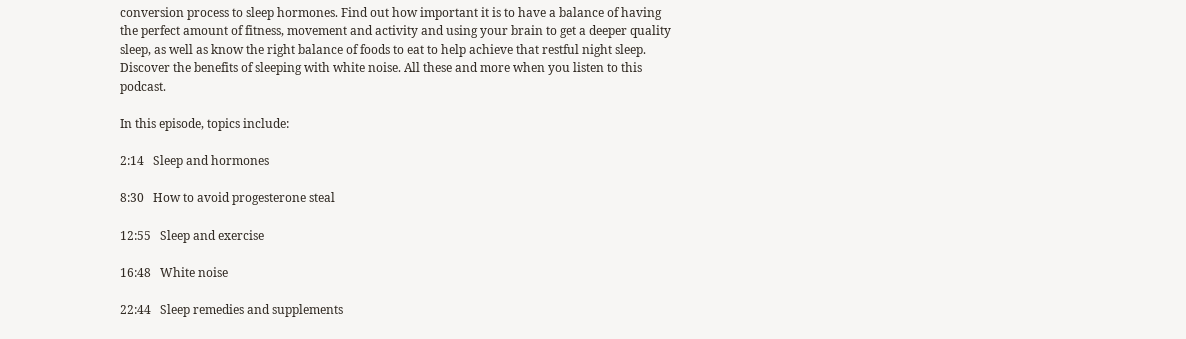conversion process to sleep hormones. Find out how important it is to have a balance of having the perfect amount of fitness, movement and activity and using your brain to get a deeper quality sleep, as well as know the right balance of foods to eat to help achieve that restful night sleep. Discover the benefits of sleeping with white noise. All these and more when you listen to this podcast.

In this episode, topics include:

2:14   Sleep and hormones

8:30   How to avoid progesterone steal

12:55   Sleep and exercise

16:48   White noise

22:44   Sleep remedies and supplements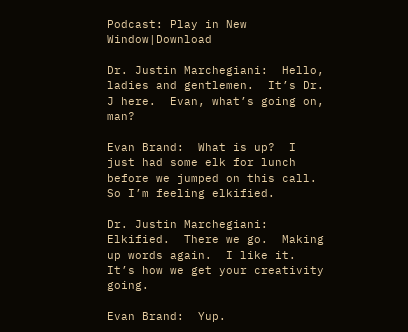Podcast: Play in New Window|Download

Dr. Justin Marchegiani:  Hello, ladies and gentlemen.  It’s Dr. J here.  Evan, what’s going on, man?

Evan Brand:  What is up?  I just had some elk for lunch before we jumped on this call.  So I’m feeling elkified.

Dr. Justin Marchegiani:  Elkified.  There we go.  Making up words again.  I like it.  It’s how we get your creativity going.

Evan Brand:  Yup.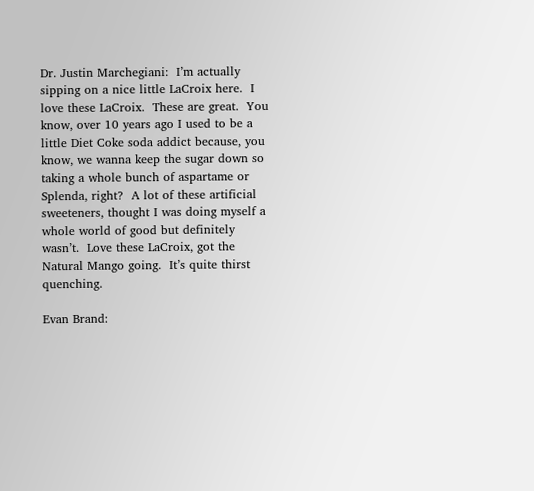Dr. Justin Marchegiani:  I’m actually sipping on a nice little LaCroix here.  I love these LaCroix.  These are great.  You know, over 10 years ago I used to be a little Diet Coke soda addict because, you know, we wanna keep the sugar down so taking a whole bunch of aspartame or Splenda, right?  A lot of these artificial sweeteners, thought I was doing myself a whole world of good but definitely wasn’t.  Love these LaCroix, got the Natural Mango going.  It’s quite thirst quenching.

Evan Brand: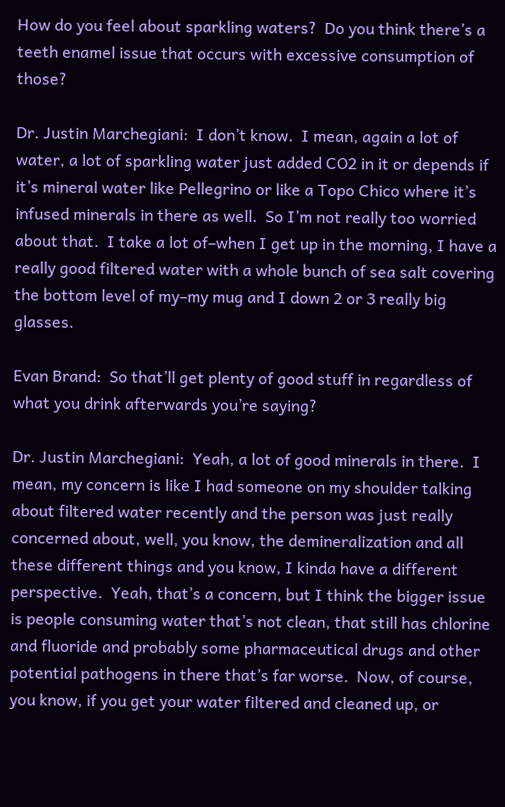How do you feel about sparkling waters?  Do you think there’s a teeth enamel issue that occurs with excessive consumption of those?

Dr. Justin Marchegiani:  I don’t know.  I mean, again a lot of water, a lot of sparkling water just added CO2 in it or depends if it’s mineral water like Pellegrino or like a Topo Chico where it’s infused minerals in there as well.  So I’m not really too worried about that.  I take a lot of–when I get up in the morning, I have a really good filtered water with a whole bunch of sea salt covering the bottom level of my–my mug and I down 2 or 3 really big glasses.

Evan Brand:  So that’ll get plenty of good stuff in regardless of what you drink afterwards you’re saying?

Dr. Justin Marchegiani:  Yeah, a lot of good minerals in there.  I mean, my concern is like I had someone on my shoulder talking about filtered water recently and the person was just really concerned about, well, you know, the demineralization and all these different things and you know, I kinda have a different perspective.  Yeah, that’s a concern, but I think the bigger issue is people consuming water that’s not clean, that still has chlorine and fluoride and probably some pharmaceutical drugs and other potential pathogens in there that’s far worse.  Now, of course, you know, if you get your water filtered and cleaned up, or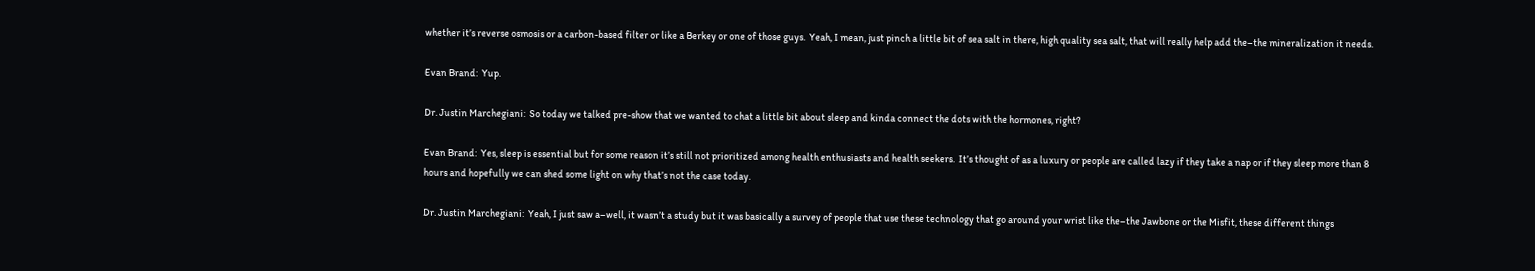whether it’s reverse osmosis or a carbon-based filter or like a Berkey or one of those guys.  Yeah, I mean, just pinch a little bit of sea salt in there, high quality sea salt, that will really help add the–the mineralization it needs.

Evan Brand:  Yup.

Dr. Justin Marchegiani:  So today we talked pre-show that we wanted to chat a little bit about sleep and kinda connect the dots with the hormones, right?

Evan Brand:  Yes, sleep is essential but for some reason it’s still not prioritized among health enthusiasts and health seekers.  It’s thought of as a luxury or people are called lazy if they take a nap or if they sleep more than 8 hours and hopefully we can shed some light on why that’s not the case today.

Dr. Justin Marchegiani:  Yeah, I just saw a–well, it wasn’t a study but it was basically a survey of people that use these technology that go around your wrist like the–the Jawbone or the Misfit, these different things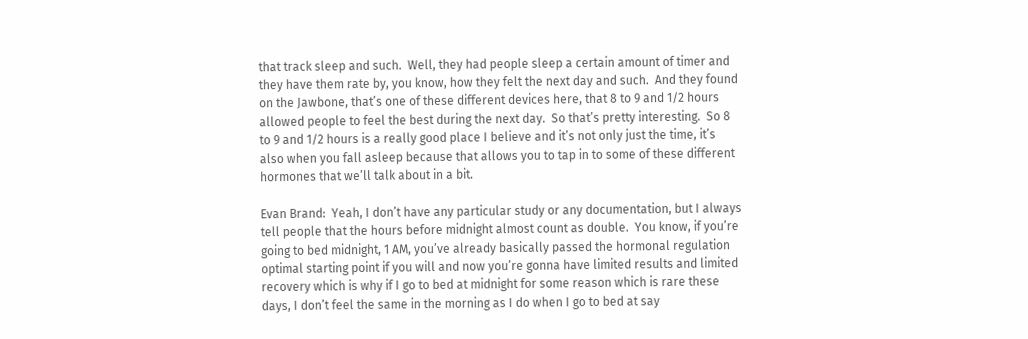that track sleep and such.  Well, they had people sleep a certain amount of timer and they have them rate by, you know, how they felt the next day and such.  And they found on the Jawbone, that’s one of these different devices here, that 8 to 9 and 1/2 hours allowed people to feel the best during the next day.  So that’s pretty interesting.  So 8 to 9 and 1/2 hours is a really good place I believe and it’s not only just the time, it’s also when you fall asleep because that allows you to tap in to some of these different hormones that we’ll talk about in a bit.

Evan Brand:  Yeah, I don’t have any particular study or any documentation, but I always tell people that the hours before midnight almost count as double.  You know, if you’re going to bed midnight, 1 AM, you’ve already basically passed the hormonal regulation optimal starting point if you will and now you’re gonna have limited results and limited recovery which is why if I go to bed at midnight for some reason which is rare these days, I don’t feel the same in the morning as I do when I go to bed at say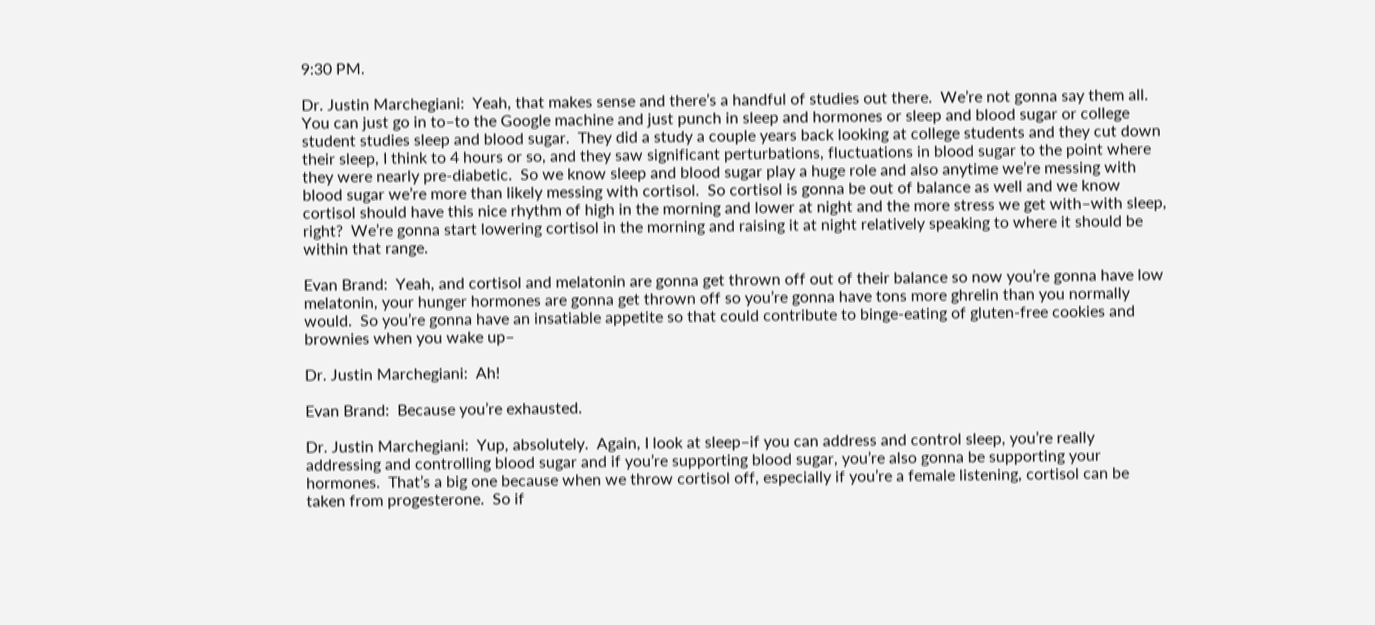9:30 PM.

Dr. Justin Marchegiani:  Yeah, that makes sense and there’s a handful of studies out there.  We’re not gonna say them all.  You can just go in to–to the Google machine and just punch in sleep and hormones or sleep and blood sugar or college student studies sleep and blood sugar.  They did a study a couple years back looking at college students and they cut down their sleep, I think to 4 hours or so, and they saw significant perturbations, fluctuations in blood sugar to the point where they were nearly pre-diabetic.  So we know sleep and blood sugar play a huge role and also anytime we’re messing with blood sugar we’re more than likely messing with cortisol.  So cortisol is gonna be out of balance as well and we know cortisol should have this nice rhythm of high in the morning and lower at night and the more stress we get with–with sleep, right?  We’re gonna start lowering cortisol in the morning and raising it at night relatively speaking to where it should be within that range.

Evan Brand:  Yeah, and cortisol and melatonin are gonna get thrown off out of their balance so now you’re gonna have low melatonin, your hunger hormones are gonna get thrown off so you’re gonna have tons more ghrelin than you normally would.  So you’re gonna have an insatiable appetite so that could contribute to binge-eating of gluten-free cookies and brownies when you wake up–

Dr. Justin Marchegiani:  Ah!

Evan Brand:  Because you’re exhausted.

Dr. Justin Marchegiani:  Yup, absolutely.  Again, I look at sleep–if you can address and control sleep, you’re really addressing and controlling blood sugar and if you’re supporting blood sugar, you’re also gonna be supporting your hormones.  That’s a big one because when we throw cortisol off, especially if you’re a female listening, cortisol can be taken from progesterone.  So if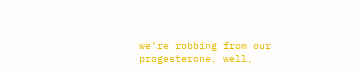we’re robbing from our progesterone, well,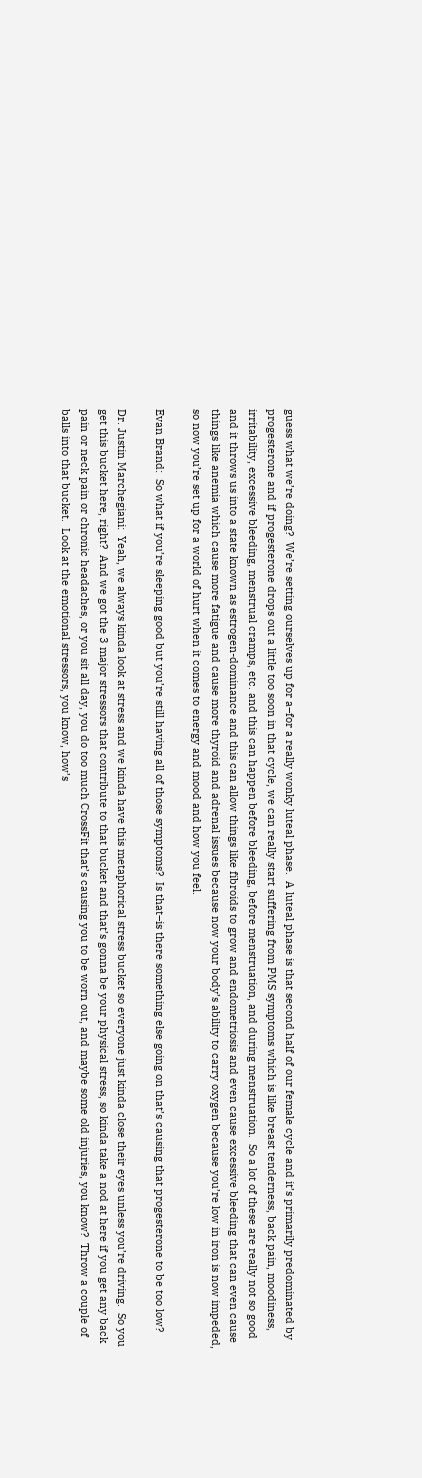guess what we’re doing?  We’re setting ourselves up for a–for a really wonky luteal phase.  A luteal phase is that second half of our female cycle and it’s primarily predominated by progesterone and if progesterone drops out a little too soon in that cycle, we can really start suffering from PMS symptoms which is like breast tenderness, back pain, moodiness, irritability, excessive bleeding, menstrual cramps, etc. and this can happen before bleeding, before menstruation, and during menstruation.  So a lot of these are really not so good and it throws us into a state known as estrogen-dominance and this can allow things like fibroids to grow and endometriosis and even cause excessive bleeding that can even cause things like anemia which cause more fatigue and cause more thyroid and adrenal issues because now your body’s ability to carry oxygen because you’re low in iron is now impeded, so now you’re set up for a world of hurt when it comes to energy and mood and how you feel.

Evan Brand:  So what if you’re sleeping good but you’re still having all of those symptoms?  Is that–is there something else going on that’s causing that progesterone to be too low?

Dr. Justin Marchegiani:  Yeah, we always kinda look at stress and we kinda have this metaphorical stress bucket so everyone just kinda close their eyes unless you’re driving.  So you get this bucket here, right?  And we got the 3 major stressors that contribute to that bucket and that’s gonna be your physical stress, so kinda take a nod at here if you get any back pain or neck pain or chronic headaches, or you sit all day, you do too much CrossFit that’s causing you to be worn out, and maybe some old injuries, you know?  Throw a couple of balls into that bucket.  Look at the emotional stressors, you know, how’s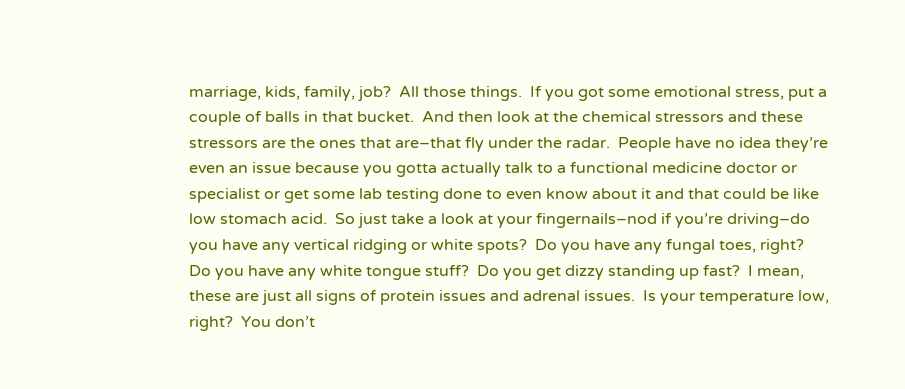marriage, kids, family, job?  All those things.  If you got some emotional stress, put a couple of balls in that bucket.  And then look at the chemical stressors and these stressors are the ones that are–that fly under the radar.  People have no idea they’re even an issue because you gotta actually talk to a functional medicine doctor or specialist or get some lab testing done to even know about it and that could be like low stomach acid.  So just take a look at your fingernails–nod if you’re driving–do you have any vertical ridging or white spots?  Do you have any fungal toes, right?  Do you have any white tongue stuff?  Do you get dizzy standing up fast?  I mean, these are just all signs of protein issues and adrenal issues.  Is your temperature low, right?  You don’t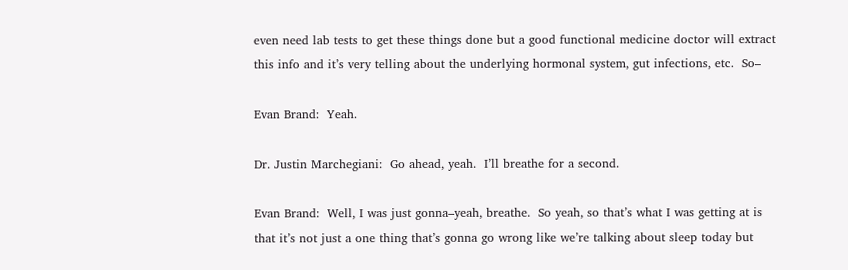even need lab tests to get these things done but a good functional medicine doctor will extract this info and it’s very telling about the underlying hormonal system, gut infections, etc.  So–

Evan Brand:  Yeah.

Dr. Justin Marchegiani:  Go ahead, yeah.  I’ll breathe for a second.

Evan Brand:  Well, I was just gonna–yeah, breathe.  So yeah, so that’s what I was getting at is that it’s not just a one thing that’s gonna go wrong like we’re talking about sleep today but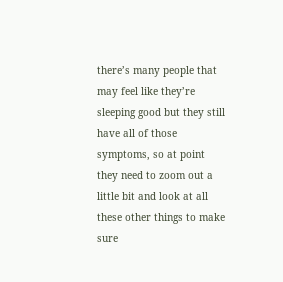there’s many people that may feel like they’re sleeping good but they still have all of those symptoms, so at point they need to zoom out a little bit and look at all these other things to make sure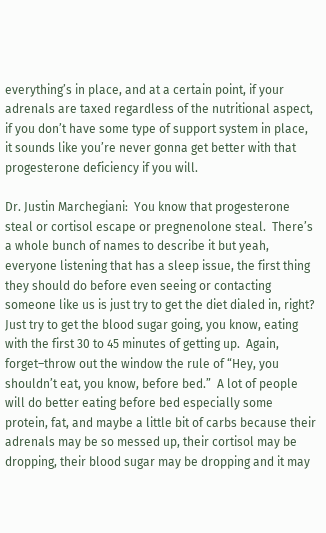everything’s in place, and at a certain point, if your adrenals are taxed regardless of the nutritional aspect, if you don’t have some type of support system in place, it sounds like you’re never gonna get better with that progesterone deficiency if you will.

Dr. Justin Marchegiani:  You know that progesterone steal or cortisol escape or pregnenolone steal.  There’s a whole bunch of names to describe it but yeah, everyone listening that has a sleep issue, the first thing they should do before even seeing or contacting someone like us is just try to get the diet dialed in, right?  Just try to get the blood sugar going, you know, eating with the first 30 to 45 minutes of getting up.  Again, forget–throw out the window the rule of “Hey, you shouldn’t eat, you know, before bed.”  A lot of people will do better eating before bed especially some protein, fat, and maybe a little bit of carbs because their adrenals may be so messed up, their cortisol may be dropping, their blood sugar may be dropping and it may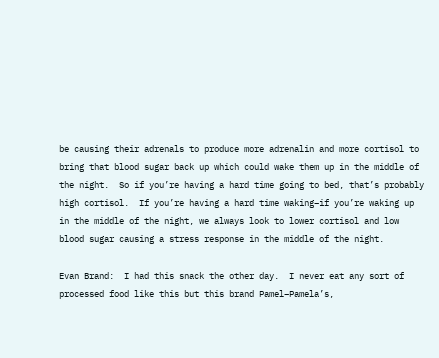be causing their adrenals to produce more adrenalin and more cortisol to bring that blood sugar back up which could wake them up in the middle of the night.  So if you’re having a hard time going to bed, that’s probably high cortisol.  If you’re having a hard time waking–if you’re waking up in the middle of the night, we always look to lower cortisol and low blood sugar causing a stress response in the middle of the night.

Evan Brand:  I had this snack the other day.  I never eat any sort of processed food like this but this brand Pamel–Pamela’s,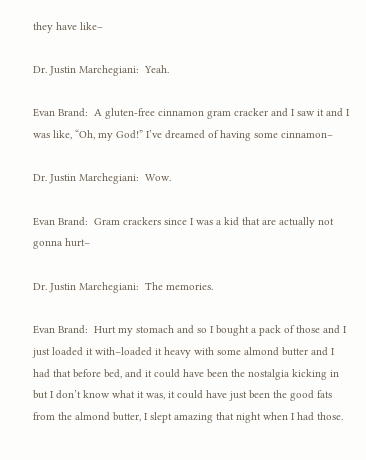they have like–

Dr. Justin Marchegiani:  Yeah.

Evan Brand:  A gluten-free cinnamon gram cracker and I saw it and I was like, “Oh, my God!” I’ve dreamed of having some cinnamon–

Dr. Justin Marchegiani:  Wow.

Evan Brand:  Gram crackers since I was a kid that are actually not gonna hurt–

Dr. Justin Marchegiani:  The memories.

Evan Brand:  Hurt my stomach and so I bought a pack of those and I just loaded it with–loaded it heavy with some almond butter and I had that before bed, and it could have been the nostalgia kicking in but I don’t know what it was, it could have just been the good fats from the almond butter, I slept amazing that night when I had those.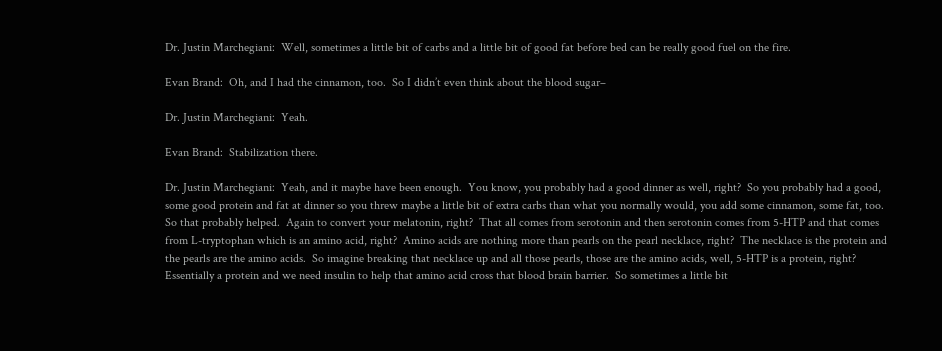Dr. Justin Marchegiani:  Well, sometimes a little bit of carbs and a little bit of good fat before bed can be really good fuel on the fire.

Evan Brand:  Oh, and I had the cinnamon, too.  So I didn’t even think about the blood sugar–

Dr. Justin Marchegiani:  Yeah.

Evan Brand:  Stabilization there.

Dr. Justin Marchegiani:  Yeah, and it maybe have been enough.  You know, you probably had a good dinner as well, right?  So you probably had a good, some good protein and fat at dinner so you threw maybe a little bit of extra carbs than what you normally would, you add some cinnamon, some fat, too.  So that probably helped.  Again to convert your melatonin, right?  That all comes from serotonin and then serotonin comes from 5-HTP and that comes from L-tryptophan which is an amino acid, right?  Amino acids are nothing more than pearls on the pearl necklace, right?  The necklace is the protein and the pearls are the amino acids.  So imagine breaking that necklace up and all those pearls, those are the amino acids, well, 5-HTP is a protein, right?  Essentially a protein and we need insulin to help that amino acid cross that blood brain barrier.  So sometimes a little bit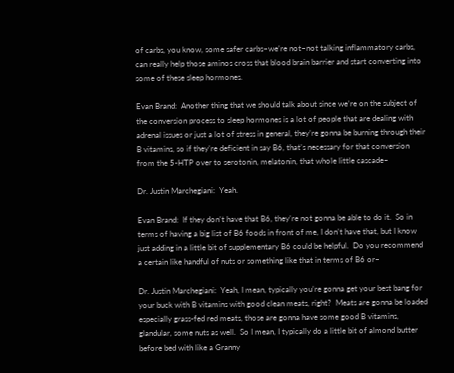of carbs, you know, some safer carbs–we’re not–not talking inflammatory carbs, can really help those aminos cross that blood brain barrier and start converting into some of these sleep hormones.

Evan Brand:  Another thing that we should talk about since we’re on the subject of the conversion process to sleep hormones is a lot of people that are dealing with adrenal issues or just a lot of stress in general, they’re gonna be burning through their B vitamins, so if they’re deficient in say B6, that’s necessary for that conversion from the 5-HTP over to serotonin, melatonin, that whole little cascade–

Dr. Justin Marchegiani:  Yeah.

Evan Brand:  If they don’t have that B6, they’re not gonna be able to do it.  So in terms of having a big list of B6 foods in front of me, I don’t have that, but I know just adding in a little bit of supplementary B6 could be helpful.  Do you recommend a certain like handful of nuts or something like that in terms of B6 or–

Dr. Justin Marchegiani:  Yeah, I mean, typically you’re gonna get your best bang for your buck with B vitamins with good clean meats, right?  Meats are gonna be loaded especially grass-fed red meats, those are gonna have some good B vitamins, glandular, some nuts as well.  So I mean, I typically do a little bit of almond butter before bed with like a Granny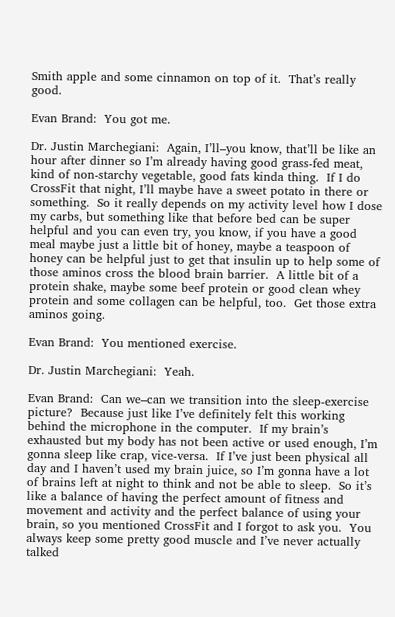Smith apple and some cinnamon on top of it.  That’s really good.

Evan Brand:  You got me.

Dr. Justin Marchegiani:  Again, I’ll–you know, that’ll be like an hour after dinner so I’m already having good grass-fed meat, kind of non-starchy vegetable, good fats kinda thing.  If I do CrossFit that night, I’ll maybe have a sweet potato in there or something.  So it really depends on my activity level how I dose my carbs, but something like that before bed can be super helpful and you can even try, you know, if you have a good meal maybe just a little bit of honey, maybe a teaspoon of honey can be helpful just to get that insulin up to help some of those aminos cross the blood brain barrier.  A little bit of a protein shake, maybe some beef protein or good clean whey protein and some collagen can be helpful, too.  Get those extra aminos going.

Evan Brand:  You mentioned exercise.

Dr. Justin Marchegiani:  Yeah.

Evan Brand:  Can we–can we transition into the sleep-exercise picture?  Because just like I’ve definitely felt this working behind the microphone in the computer.  If my brain’s exhausted but my body has not been active or used enough, I’m gonna sleep like crap, vice-versa.  If I’ve just been physical all day and I haven’t used my brain juice, so I’m gonna have a lot of brains left at night to think and not be able to sleep.  So it’s like a balance of having the perfect amount of fitness and movement and activity and the perfect balance of using your brain, so you mentioned CrossFit and I forgot to ask you.  You always keep some pretty good muscle and I’ve never actually talked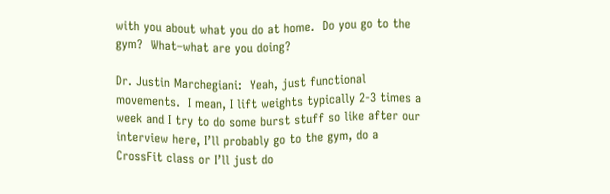with you about what you do at home.  Do you go to the gym?  What–what are you doing?

Dr. Justin Marchegiani:  Yeah, just functional movements.  I mean, I lift weights typically 2-3 times a week and I try to do some burst stuff so like after our interview here, I’ll probably go to the gym, do a CrossFit class or I’ll just do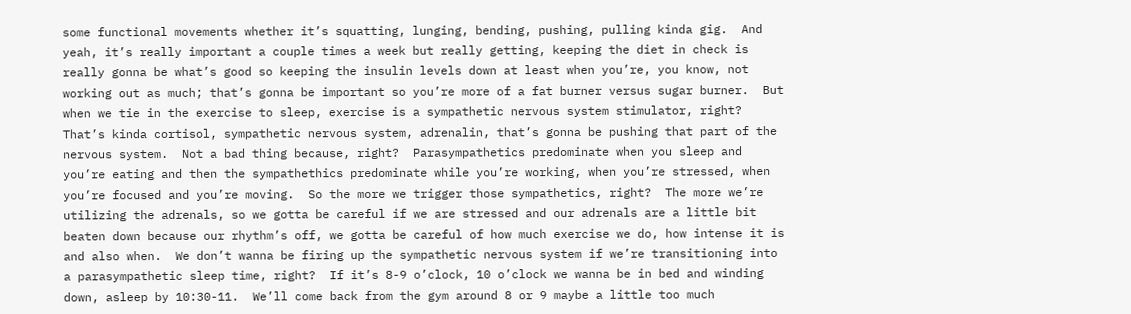some functional movements whether it’s squatting, lunging, bending, pushing, pulling kinda gig.  And yeah, it’s really important a couple times a week but really getting, keeping the diet in check is really gonna be what’s good so keeping the insulin levels down at least when you’re, you know, not working out as much; that’s gonna be important so you’re more of a fat burner versus sugar burner.  But when we tie in the exercise to sleep, exercise is a sympathetic nervous system stimulator, right?  That’s kinda cortisol, sympathetic nervous system, adrenalin, that’s gonna be pushing that part of the nervous system.  Not a bad thing because, right?  Parasympathetics predominate when you sleep and you’re eating and then the sympathethics predominate while you’re working, when you’re stressed, when you’re focused and you’re moving.  So the more we trigger those sympathetics, right?  The more we’re utilizing the adrenals, so we gotta be careful if we are stressed and our adrenals are a little bit beaten down because our rhythm’s off, we gotta be careful of how much exercise we do, how intense it is and also when.  We don’t wanna be firing up the sympathetic nervous system if we’re transitioning into a parasympathetic sleep time, right?  If it’s 8-9 o’clock, 10 o’clock we wanna be in bed and winding down, asleep by 10:30-11.  We’ll come back from the gym around 8 or 9 maybe a little too much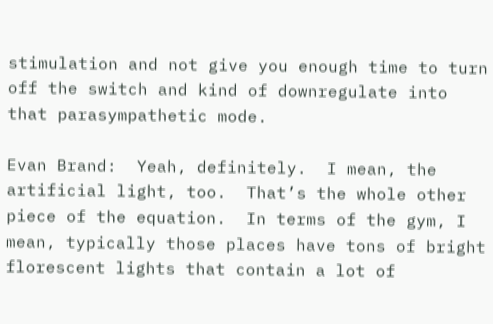stimulation and not give you enough time to turn off the switch and kind of downregulate into that parasympathetic mode.

Evan Brand:  Yeah, definitely.  I mean, the artificial light, too.  That’s the whole other piece of the equation.  In terms of the gym, I mean, typically those places have tons of bright florescent lights that contain a lot of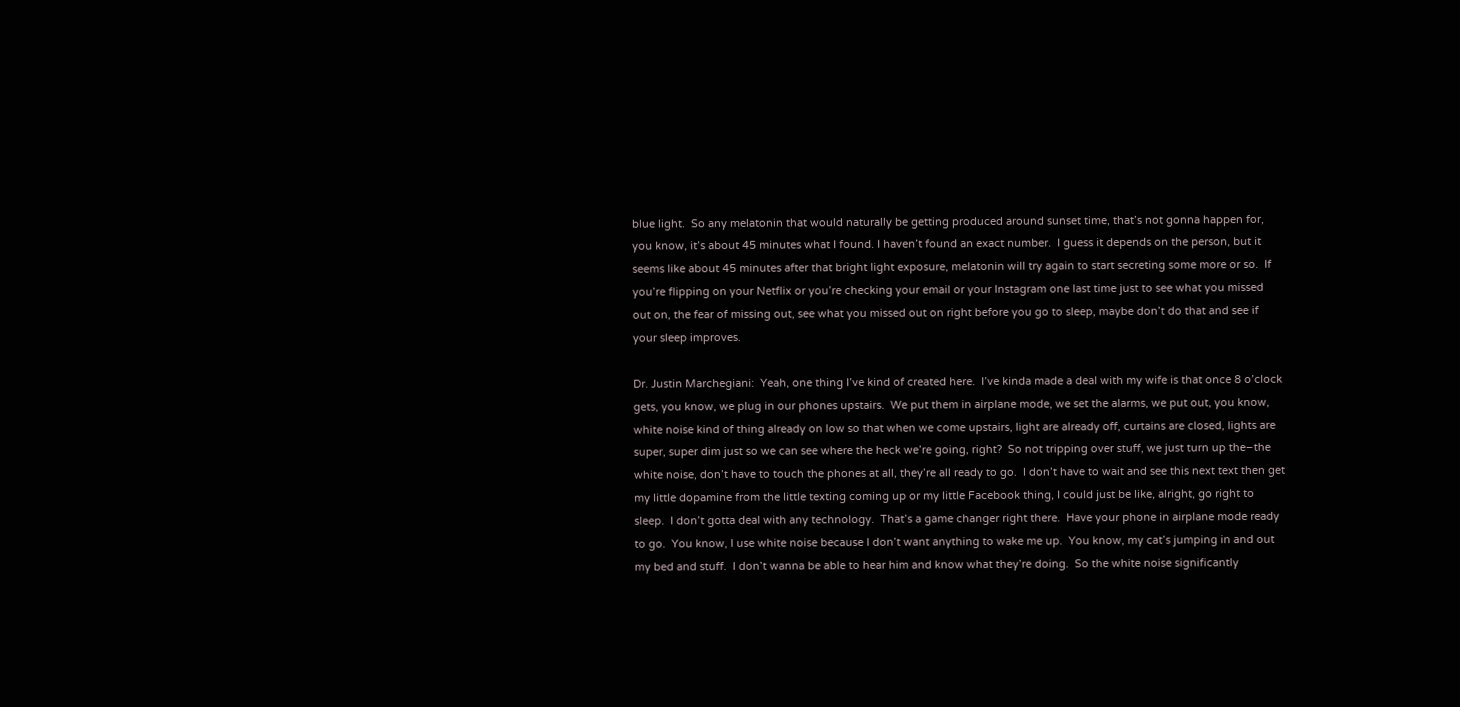blue light.  So any melatonin that would naturally be getting produced around sunset time, that’s not gonna happen for, you know, it’s about 45 minutes what I found. I haven’t found an exact number.  I guess it depends on the person, but it seems like about 45 minutes after that bright light exposure, melatonin will try again to start secreting some more or so.  If you’re flipping on your Netflix or you’re checking your email or your Instagram one last time just to see what you missed out on, the fear of missing out, see what you missed out on right before you go to sleep, maybe don’t do that and see if your sleep improves.

Dr. Justin Marchegiani:  Yeah, one thing I’ve kind of created here.  I’ve kinda made a deal with my wife is that once 8 o’clock gets, you know, we plug in our phones upstairs.  We put them in airplane mode, we set the alarms, we put out, you know, white noise kind of thing already on low so that when we come upstairs, light are already off, curtains are closed, lights are super, super dim just so we can see where the heck we’re going, right?  So not tripping over stuff, we just turn up the–the white noise, don’t have to touch the phones at all, they’re all ready to go.  I don’t have to wait and see this next text then get my little dopamine from the little texting coming up or my little Facebook thing, I could just be like, alright, go right to sleep.  I don’t gotta deal with any technology.  That’s a game changer right there.  Have your phone in airplane mode ready to go.  You know, I use white noise because I don’t want anything to wake me up.  You know, my cat’s jumping in and out my bed and stuff.  I don’t wanna be able to hear him and know what they’re doing.  So the white noise significantly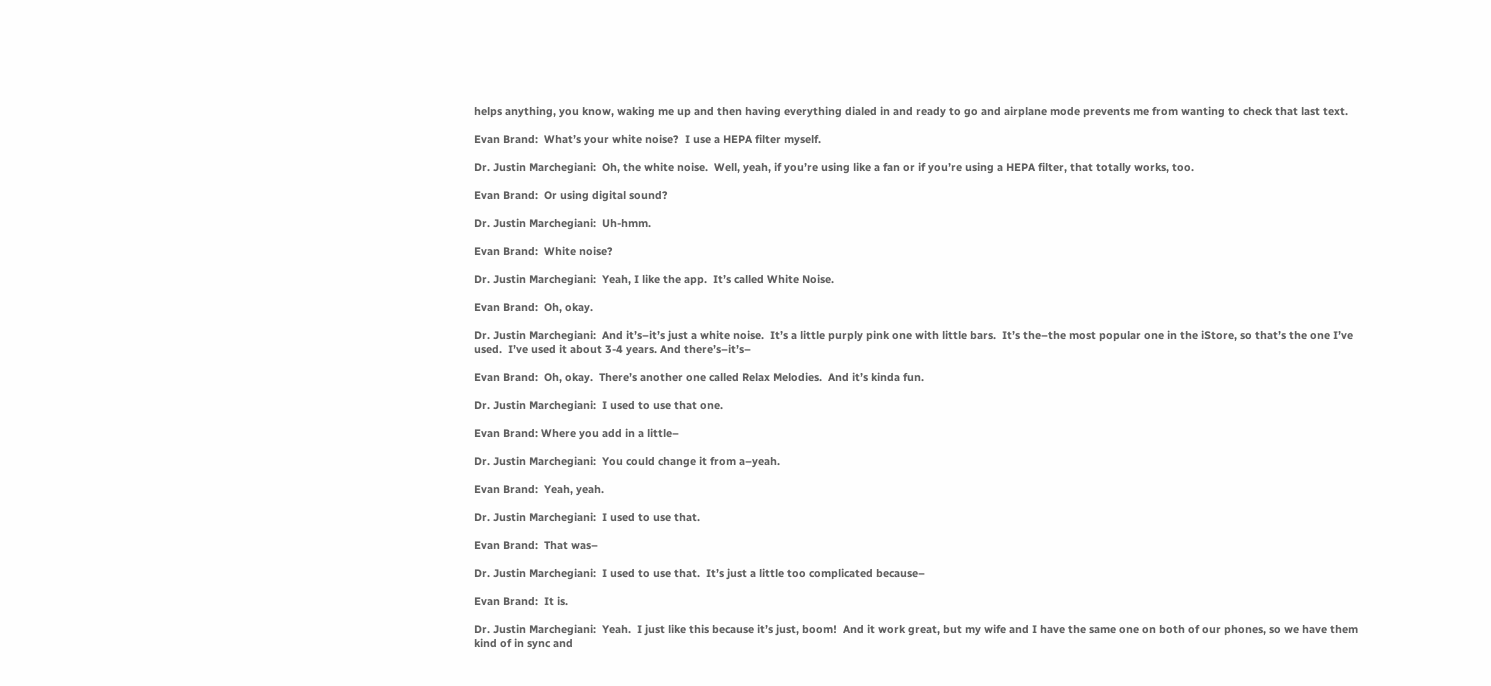helps anything, you know, waking me up and then having everything dialed in and ready to go and airplane mode prevents me from wanting to check that last text.

Evan Brand:  What’s your white noise?  I use a HEPA filter myself.

Dr. Justin Marchegiani:  Oh, the white noise.  Well, yeah, if you’re using like a fan or if you’re using a HEPA filter, that totally works, too.

Evan Brand:  Or using digital sound?

Dr. Justin Marchegiani:  Uh-hmm.

Evan Brand:  White noise?

Dr. Justin Marchegiani:  Yeah, I like the app.  It’s called White Noise.

Evan Brand:  Oh, okay.

Dr. Justin Marchegiani:  And it’s–it’s just a white noise.  It’s a little purply pink one with little bars.  It’s the–the most popular one in the iStore, so that’s the one I’ve used.  I’ve used it about 3-4 years. And there’s–it’s–

Evan Brand:  Oh, okay.  There’s another one called Relax Melodies.  And it’s kinda fun.

Dr. Justin Marchegiani:  I used to use that one.

Evan Brand: Where you add in a little–

Dr. Justin Marchegiani:  You could change it from a–yeah.

Evan Brand:  Yeah, yeah.

Dr. Justin Marchegiani:  I used to use that.

Evan Brand:  That was–

Dr. Justin Marchegiani:  I used to use that.  It’s just a little too complicated because–

Evan Brand:  It is.

Dr. Justin Marchegiani:  Yeah.  I just like this because it’s just, boom!  And it work great, but my wife and I have the same one on both of our phones, so we have them kind of in sync and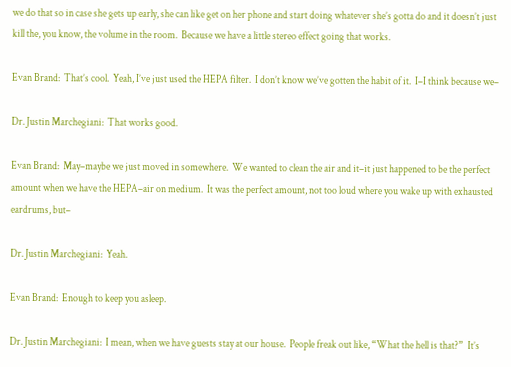we do that so in case she gets up early, she can like get on her phone and start doing whatever she’s gotta do and it doesn’t just kill the, you know, the volume in the room.  Because we have a little stereo effect going that works.

Evan Brand:  That’s cool.  Yeah, I’ve just used the HEPA filter.  I don’t know we’ve gotten the habit of it.  I–I think because we–

Dr. Justin Marchegiani:  That works good.

Evan Brand:  May–maybe we just moved in somewhere.  We wanted to clean the air and it–it just happened to be the perfect amount when we have the HEPA–air on medium.  It was the perfect amount, not too loud where you wake up with exhausted eardrums, but–

Dr. Justin Marchegiani:  Yeah.

Evan Brand:  Enough to keep you asleep.

Dr. Justin Marchegiani:  I mean, when we have guests stay at our house.  People freak out like, “What the hell is that?”  It’s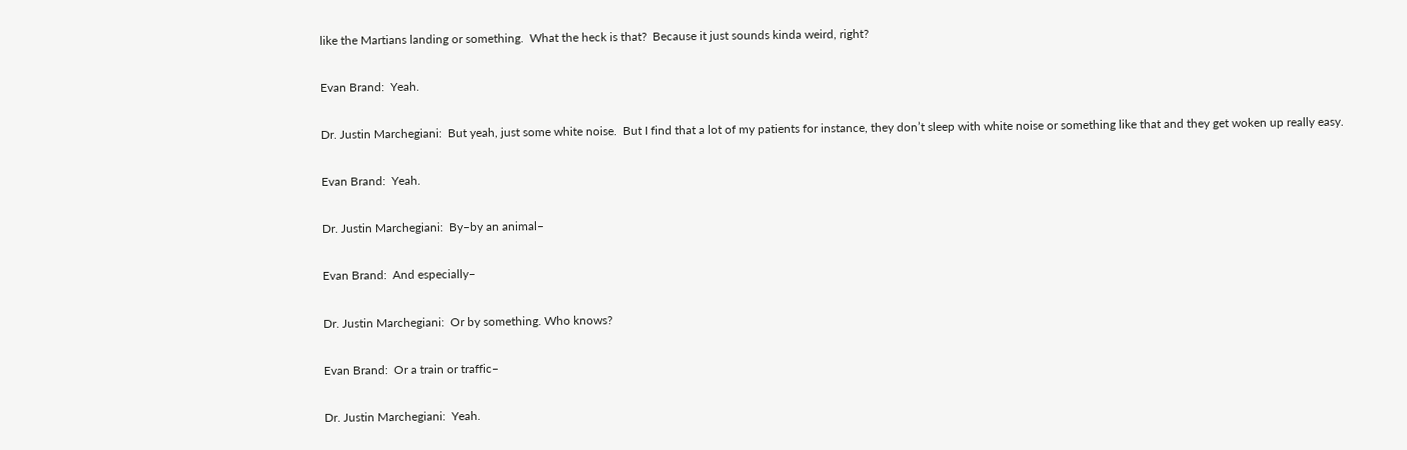like the Martians landing or something.  What the heck is that?  Because it just sounds kinda weird, right?

Evan Brand:  Yeah.

Dr. Justin Marchegiani:  But yeah, just some white noise.  But I find that a lot of my patients for instance, they don’t sleep with white noise or something like that and they get woken up really easy.

Evan Brand:  Yeah.

Dr. Justin Marchegiani:  By–by an animal–

Evan Brand:  And especially–

Dr. Justin Marchegiani:  Or by something. Who knows?

Evan Brand:  Or a train or traffic–

Dr. Justin Marchegiani:  Yeah.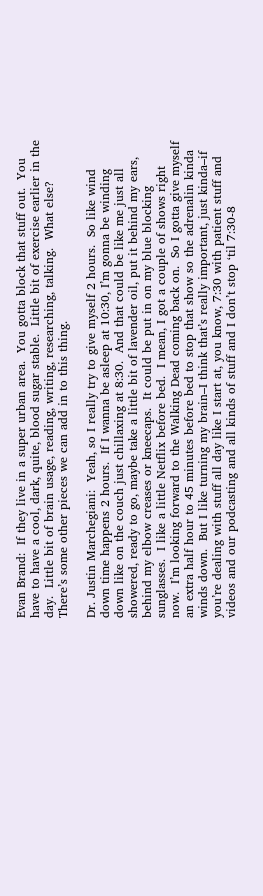Evan Brand:  If they live in a super urban area.  You gotta block that stuff out.  You have to have a cool, dark, quite, blood sugar stable.  Little bit of exercise earlier in the day.  Little bit of brain usage, reading, writing, researching, talking.  What else?  There’s some other pieces we can add in to this thing.

Dr. Justin Marchegiani:  Yeah, so I really try to give myself 2 hours.  So like wind down time happens 2 hours.  If I wanna be asleep at 10:30, I’m gonna be winding down like on the couch just chillaxing at 8:30.  And that could be like me just all showered, ready to go, maybe take a little bit of lavender oil, put it behind my ears, behind my elbow creases or kneecaps.  It could be put in on my blue blocking sunglasses.  I like a little Netflix before bed.  I mean, I got a couple of shows right now.  I’m looking forward to the Walking Dead coming back on.  So I gotta give myself an extra half hour to 45 minutes before bed to stop that show so the adrenalin kinda winds down.  But I like turning my brain–I think that’s really important, just kinda–if you’re dealing with stuff all day like I start at, you know, 7:30 with patient stuff and videos and our podcasting and all kinds of stuff and I don’t stop ‘til 7:30-8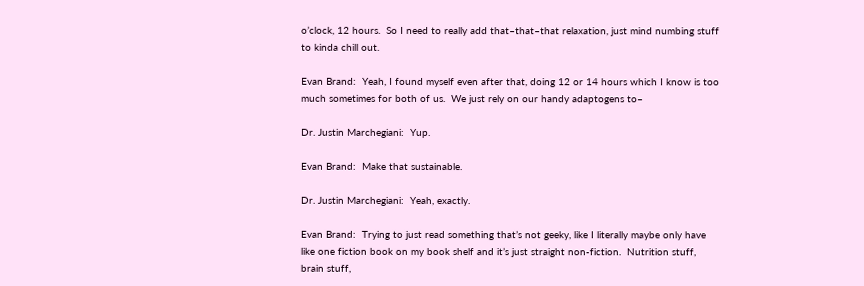o’clock, 12 hours.  So I need to really add that–that–that relaxation, just mind numbing stuff to kinda chill out.

Evan Brand:  Yeah, I found myself even after that, doing 12 or 14 hours which I know is too much sometimes for both of us.  We just rely on our handy adaptogens to–

Dr. Justin Marchegiani:  Yup.

Evan Brand:  Make that sustainable.

Dr. Justin Marchegiani:  Yeah, exactly.

Evan Brand:  Trying to just read something that’s not geeky, like I literally maybe only have like one fiction book on my book shelf and it’s just straight non-fiction.  Nutrition stuff, brain stuff,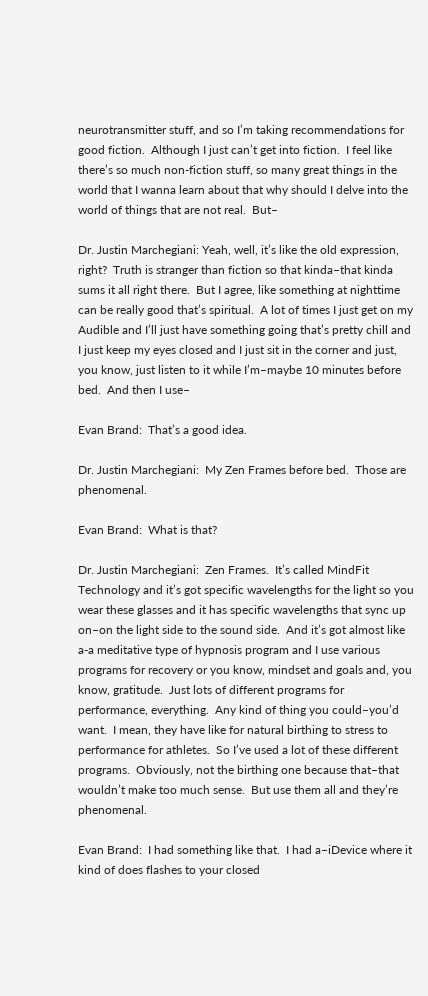neurotransmitter stuff, and so I’m taking recommendations for good fiction.  Although I just can’t get into fiction.  I feel like there’s so much non-fiction stuff, so many great things in the world that I wanna learn about that why should I delve into the world of things that are not real.  But–

Dr. Justin Marchegiani: Yeah, well, it’s like the old expression, right?  Truth is stranger than fiction so that kinda–that kinda sums it all right there.  But I agree, like something at nighttime can be really good that’s spiritual.  A lot of times I just get on my Audible and I’ll just have something going that’s pretty chill and I just keep my eyes closed and I just sit in the corner and just, you know, just listen to it while I’m–maybe 10 minutes before bed.  And then I use–

Evan Brand:  That’s a good idea.

Dr. Justin Marchegiani:  My Zen Frames before bed.  Those are phenomenal.

Evan Brand:  What is that?

Dr. Justin Marchegiani:  Zen Frames.  It’s called MindFit Technology and it’s got specific wavelengths for the light so you wear these glasses and it has specific wavelengths that sync up on–on the light side to the sound side.  And it’s got almost like a-a meditative type of hypnosis program and I use various programs for recovery or you know, mindset and goals and, you know, gratitude.  Just lots of different programs for performance, everything.  Any kind of thing you could–you’d want.  I mean, they have like for natural birthing to stress to performance for athletes.  So I’ve used a lot of these different programs.  Obviously, not the birthing one because that–that wouldn’t make too much sense.  But use them all and they’re phenomenal.

Evan Brand:  I had something like that.  I had a–iDevice where it kind of does flashes to your closed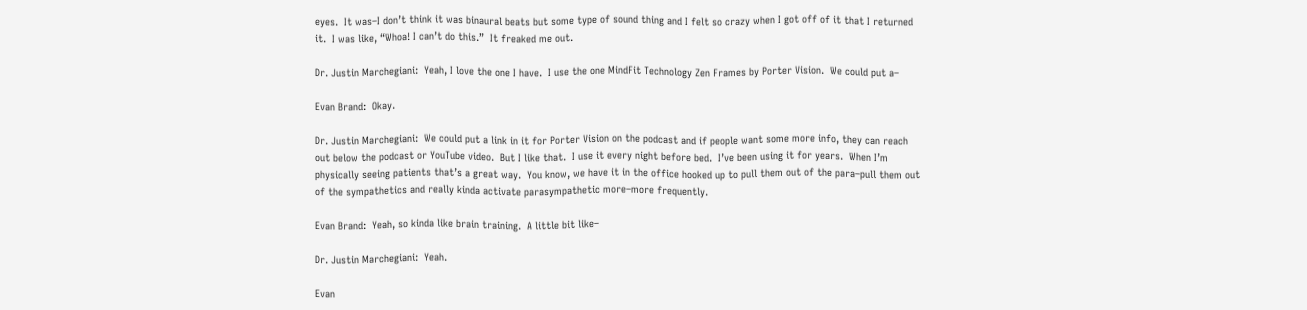eyes.  It was–I don’t think it was binaural beats but some type of sound thing and I felt so crazy when I got off of it that I returned it.  I was like, “Whoa! I can’t do this.”  It freaked me out.

Dr. Justin Marchegiani:  Yeah, I love the one I have.  I use the one MindFit Technology Zen Frames by Porter Vision.  We could put a–

Evan Brand:  Okay.

Dr. Justin Marchegiani:  We could put a link in it for Porter Vision on the podcast and if people want some more info, they can reach out below the podcast or YouTube video.  But I like that.  I use it every night before bed.  I’ve been using it for years.  When I’m physically seeing patients that’s a great way.  You know, we have it in the office hooked up to pull them out of the para–pull them out of the sympathetics and really kinda activate parasympathetic more–more frequently.

Evan Brand:  Yeah, so kinda like brain training.  A little bit like–

Dr. Justin Marchegiani:  Yeah.

Evan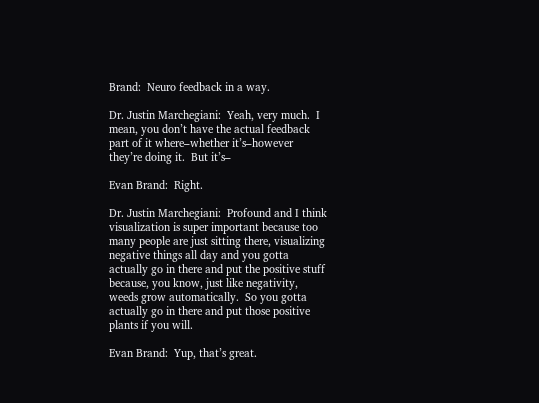Brand:  Neuro feedback in a way.

Dr. Justin Marchegiani:  Yeah, very much.  I mean, you don’t have the actual feedback part of it where–whether it’s–however they’re doing it.  But it’s–

Evan Brand:  Right.

Dr. Justin Marchegiani:  Profound and I think visualization is super important because too many people are just sitting there, visualizing negative things all day and you gotta actually go in there and put the positive stuff because, you know, just like negativity, weeds grow automatically.  So you gotta actually go in there and put those positive plants if you will.

Evan Brand:  Yup, that’s great.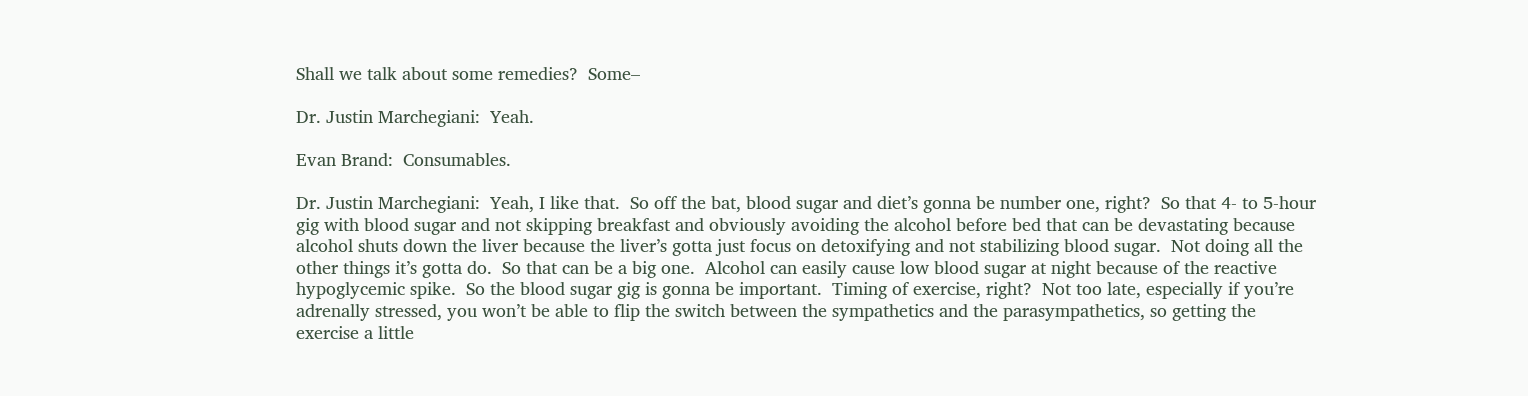Shall we talk about some remedies?  Some–

Dr. Justin Marchegiani:  Yeah.

Evan Brand:  Consumables.

Dr. Justin Marchegiani:  Yeah, I like that.  So off the bat, blood sugar and diet’s gonna be number one, right?  So that 4- to 5-hour gig with blood sugar and not skipping breakfast and obviously avoiding the alcohol before bed that can be devastating because alcohol shuts down the liver because the liver’s gotta just focus on detoxifying and not stabilizing blood sugar.  Not doing all the other things it’s gotta do.  So that can be a big one.  Alcohol can easily cause low blood sugar at night because of the reactive hypoglycemic spike.  So the blood sugar gig is gonna be important.  Timing of exercise, right?  Not too late, especially if you’re adrenally stressed, you won’t be able to flip the switch between the sympathetics and the parasympathetics, so getting the exercise a little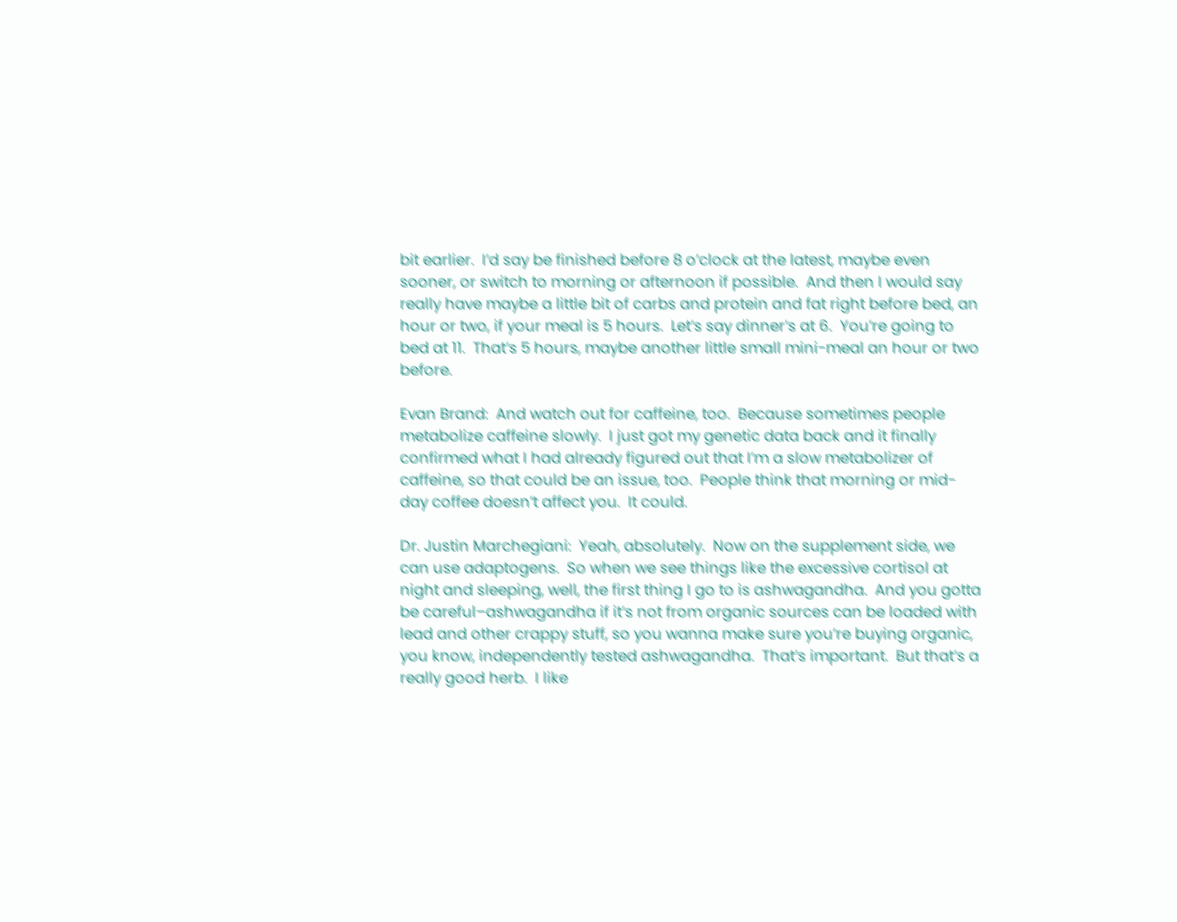bit earlier.  I’d say be finished before 8 o’clock at the latest, maybe even sooner, or switch to morning or afternoon if possible.  And then I would say really have maybe a little bit of carbs and protein and fat right before bed, an hour or two, if your meal is 5 hours.  Let’s say dinner’s at 6.  You’re going to bed at 11.  That’s 5 hours, maybe another little small mini-meal an hour or two before.

Evan Brand:  And watch out for caffeine, too.  Because sometimes people metabolize caffeine slowly.  I just got my genetic data back and it finally confirmed what I had already figured out that I’m a slow metabolizer of caffeine, so that could be an issue, too.  People think that morning or mid-day coffee doesn’t affect you.  It could.

Dr. Justin Marchegiani:  Yeah, absolutely.  Now on the supplement side, we can use adaptogens.  So when we see things like the excessive cortisol at night and sleeping, well, the first thing I go to is ashwagandha.  And you gotta be careful–ashwagandha if it’s not from organic sources can be loaded with lead and other crappy stuff, so you wanna make sure you’re buying organic, you know, independently tested ashwagandha.  That’s important.  But that’s a really good herb.  I like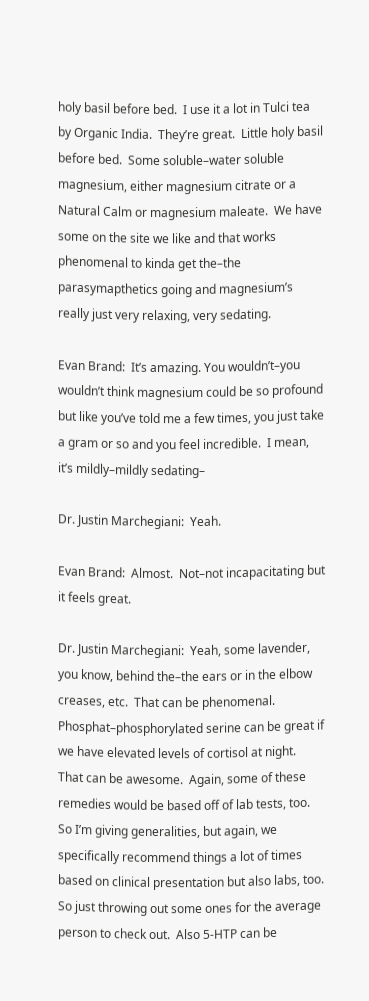holy basil before bed.  I use it a lot in Tulci tea by Organic India.  They’re great.  Little holy basil before bed.  Some soluble–water soluble magnesium, either magnesium citrate or a Natural Calm or magnesium maleate.  We have some on the site we like and that works phenomenal to kinda get the–the parasymapthetics going and magnesium’s really just very relaxing, very sedating.

Evan Brand:  It’s amazing. You wouldn’t–you wouldn’t think magnesium could be so profound but like you’ve told me a few times, you just take a gram or so and you feel incredible.  I mean, it’s mildly–mildly sedating–

Dr. Justin Marchegiani:  Yeah.

Evan Brand:  Almost.  Not–not incapacitating but it feels great.

Dr. Justin Marchegiani:  Yeah, some lavender, you know, behind the–the ears or in the elbow creases, etc.  That can be phenomenal.  Phosphat–phosphorylated serine can be great if we have elevated levels of cortisol at night.  That can be awesome.  Again, some of these remedies would be based off of lab tests, too.  So I’m giving generalities, but again, we specifically recommend things a lot of times based on clinical presentation but also labs, too.  So just throwing out some ones for the average person to check out.  Also 5-HTP can be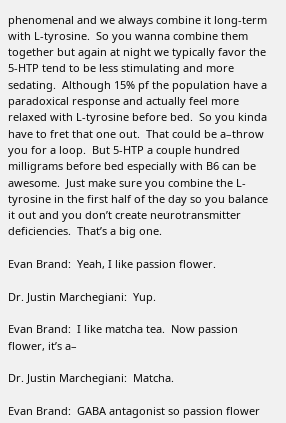phenomenal and we always combine it long-term with L-tyrosine.  So you wanna combine them together but again at night we typically favor the 5-HTP tend to be less stimulating and more sedating.  Although 15% pf the population have a paradoxical response and actually feel more relaxed with L-tyrosine before bed.  So you kinda have to fret that one out.  That could be a–throw you for a loop.  But 5-HTP a couple hundred milligrams before bed especially with B6 can be awesome.  Just make sure you combine the L-tyrosine in the first half of the day so you balance it out and you don’t create neurotransmitter deficiencies.  That’s a big one.

Evan Brand:  Yeah, I like passion flower.

Dr. Justin Marchegiani:  Yup.

Evan Brand:  I like matcha tea.  Now passion flower, it’s a–

Dr. Justin Marchegiani:  Matcha.

Evan Brand:  GABA antagonist so passion flower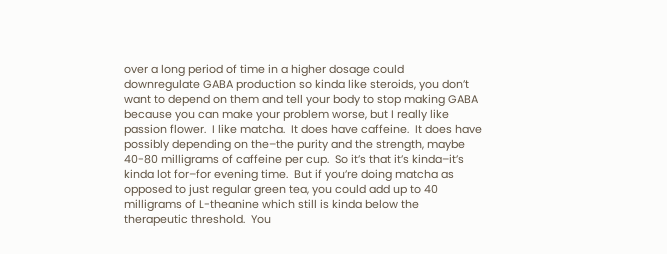over a long period of time in a higher dosage could downregulate GABA production so kinda like steroids, you don’t want to depend on them and tell your body to stop making GABA because you can make your problem worse, but I really like passion flower.  I like matcha.  It does have caffeine.  It does have possibly depending on the–the purity and the strength, maybe 40-80 milligrams of caffeine per cup.  So it’s that it’s kinda–it’s kinda lot for–for evening time.  But if you’re doing matcha as opposed to just regular green tea, you could add up to 40 milligrams of L-theanine which still is kinda below the therapeutic threshold.  You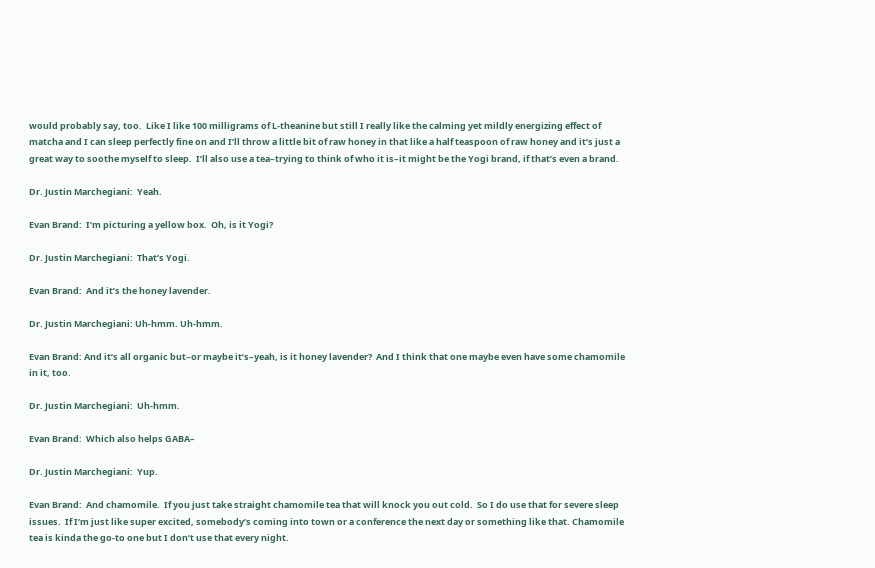would probably say, too.  Like I like 100 milligrams of L-theanine but still I really like the calming yet mildly energizing effect of matcha and I can sleep perfectly fine on and I’ll throw a little bit of raw honey in that like a half teaspoon of raw honey and it’s just a great way to soothe myself to sleep.  I’ll also use a tea–trying to think of who it is–it might be the Yogi brand, if that’s even a brand.

Dr. Justin Marchegiani:  Yeah.

Evan Brand:  I’m picturing a yellow box.  Oh, is it Yogi?

Dr. Justin Marchegiani:  That’s Yogi.

Evan Brand:  And it’s the honey lavender.

Dr. Justin Marchegiani: Uh-hmm. Uh-hmm.

Evan Brand: And it’s all organic but–or maybe it’s–yeah, is it honey lavender?  And I think that one maybe even have some chamomile in it, too.

Dr. Justin Marchegiani:  Uh-hmm.

Evan Brand:  Which also helps GABA–

Dr. Justin Marchegiani:  Yup.

Evan Brand:  And chamomile.  If you just take straight chamomile tea that will knock you out cold.  So I do use that for severe sleep issues.  If I’m just like super excited, somebody’s coming into town or a conference the next day or something like that. Chamomile tea is kinda the go-to one but I don’t use that every night.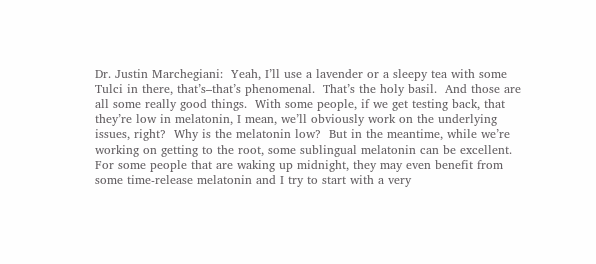Dr. Justin Marchegiani:  Yeah, I’ll use a lavender or a sleepy tea with some Tulci in there, that’s–that’s phenomenal.  That’s the holy basil.  And those are all some really good things.  With some people, if we get testing back, that they’re low in melatonin, I mean, we’ll obviously work on the underlying issues, right?  Why is the melatonin low?  But in the meantime, while we’re working on getting to the root, some sublingual melatonin can be excellent.  For some people that are waking up midnight, they may even benefit from some time-release melatonin and I try to start with a very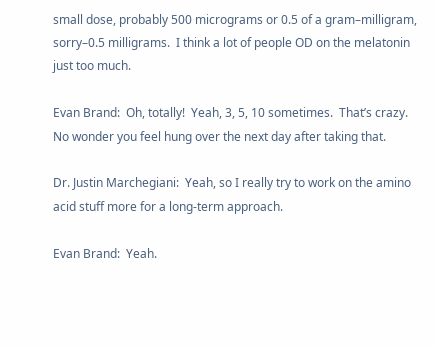small dose, probably 500 micrograms or 0.5 of a gram–milligram, sorry–0.5 milligrams.  I think a lot of people OD on the melatonin just too much.

Evan Brand:  Oh, totally!  Yeah, 3, 5, 10 sometimes.  That’s crazy.  No wonder you feel hung over the next day after taking that.

Dr. Justin Marchegiani:  Yeah, so I really try to work on the amino acid stuff more for a long-term approach.

Evan Brand:  Yeah.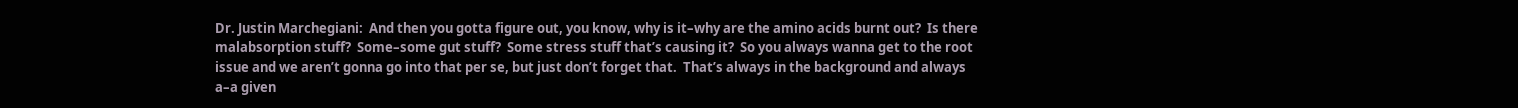Dr. Justin Marchegiani:  And then you gotta figure out, you know, why is it–why are the amino acids burnt out?  Is there malabsorption stuff?  Some–some gut stuff?  Some stress stuff that’s causing it?  So you always wanna get to the root issue and we aren’t gonna go into that per se, but just don’t forget that.  That’s always in the background and always a–a given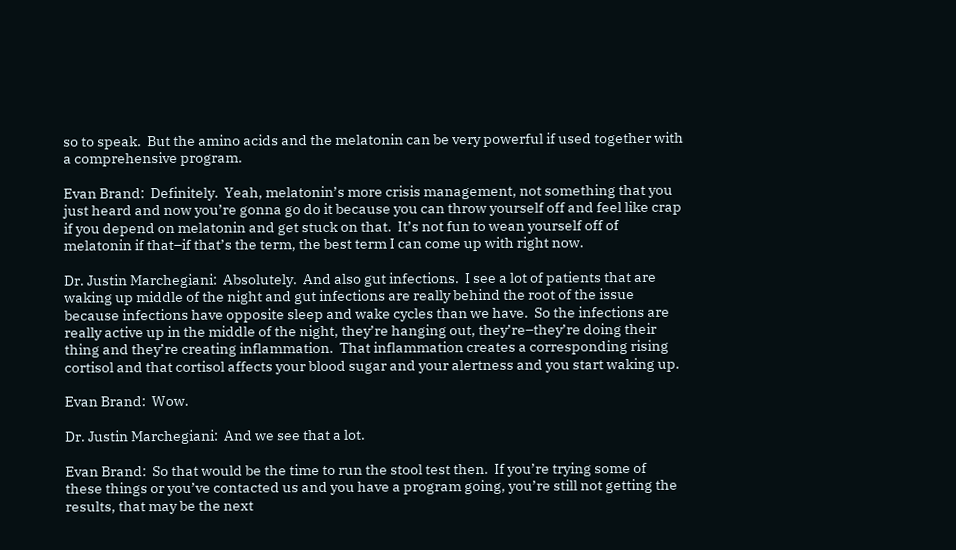so to speak.  But the amino acids and the melatonin can be very powerful if used together with a comprehensive program.

Evan Brand:  Definitely.  Yeah, melatonin’s more crisis management, not something that you just heard and now you’re gonna go do it because you can throw yourself off and feel like crap if you depend on melatonin and get stuck on that.  It’s not fun to wean yourself off of melatonin if that–if that’s the term, the best term I can come up with right now.

Dr. Justin Marchegiani:  Absolutely.  And also gut infections.  I see a lot of patients that are waking up middle of the night and gut infections are really behind the root of the issue because infections have opposite sleep and wake cycles than we have.  So the infections are really active up in the middle of the night, they’re hanging out, they’re–they’re doing their thing and they’re creating inflammation.  That inflammation creates a corresponding rising cortisol and that cortisol affects your blood sugar and your alertness and you start waking up.

Evan Brand:  Wow.

Dr. Justin Marchegiani:  And we see that a lot.

Evan Brand:  So that would be the time to run the stool test then.  If you’re trying some of these things or you’ve contacted us and you have a program going, you’re still not getting the results, that may be the next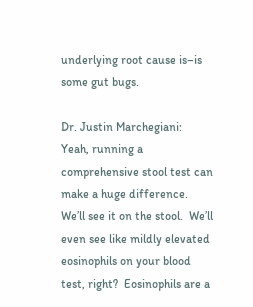underlying root cause is–is some gut bugs.

Dr. Justin Marchegiani:  Yeah, running a comprehensive stool test can make a huge difference.  We’ll see it on the stool.  We’ll even see like mildly elevated eosinophils on your blood test, right?  Eosinophils are a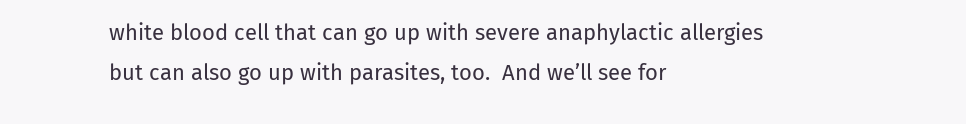white blood cell that can go up with severe anaphylactic allergies but can also go up with parasites, too.  And we’ll see for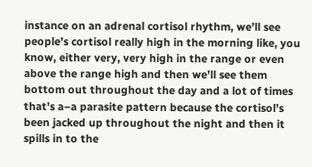instance on an adrenal cortisol rhythm, we’ll see people’s cortisol really high in the morning like, you know, either very, very high in the range or even above the range high and then we’ll see them bottom out throughout the day and a lot of times that’s a–a parasite pattern because the cortisol’s been jacked up throughout the night and then it spills in to the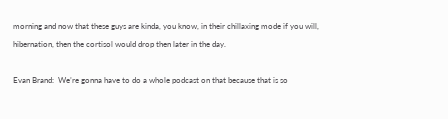morning and now that these guys are kinda, you know, in their chillaxing mode if you will, hibernation, then the cortisol would drop then later in the day.

Evan Brand:  We’re gonna have to do a whole podcast on that because that is so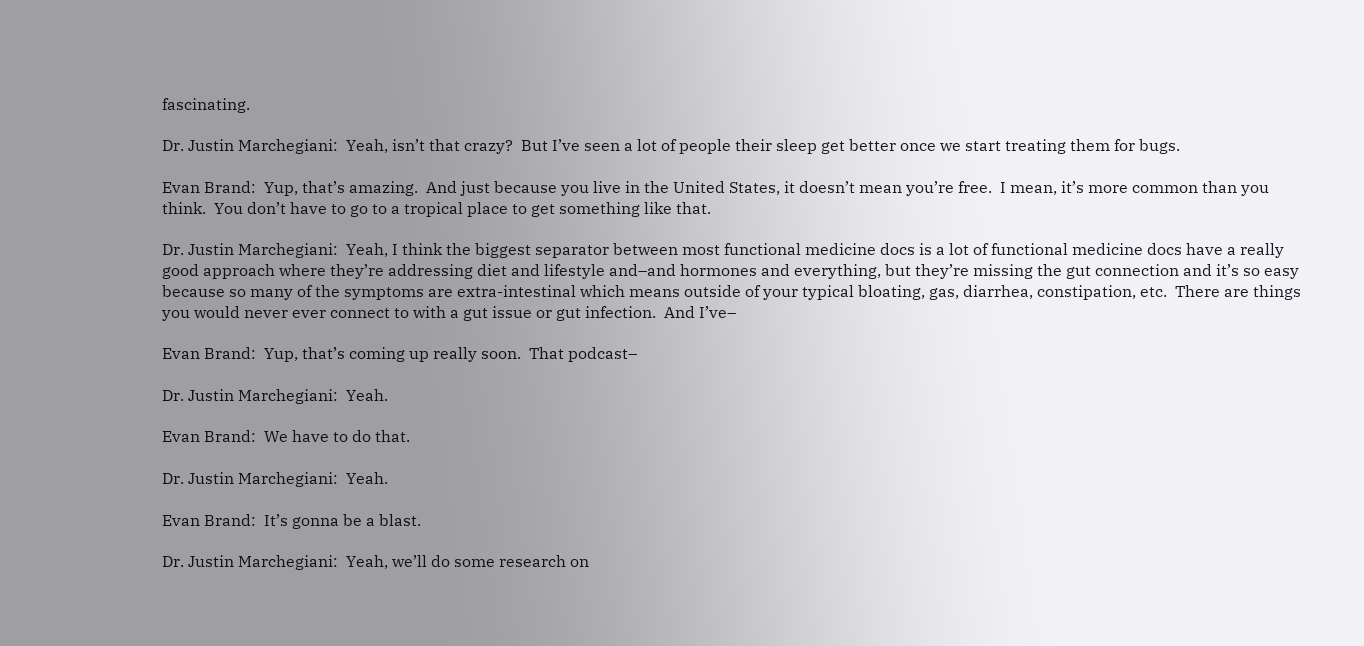fascinating.

Dr. Justin Marchegiani:  Yeah, isn’t that crazy?  But I’ve seen a lot of people their sleep get better once we start treating them for bugs.

Evan Brand:  Yup, that’s amazing.  And just because you live in the United States, it doesn’t mean you’re free.  I mean, it’s more common than you think.  You don’t have to go to a tropical place to get something like that.

Dr. Justin Marchegiani:  Yeah, I think the biggest separator between most functional medicine docs is a lot of functional medicine docs have a really good approach where they’re addressing diet and lifestyle and–and hormones and everything, but they’re missing the gut connection and it’s so easy because so many of the symptoms are extra-intestinal which means outside of your typical bloating, gas, diarrhea, constipation, etc.  There are things you would never ever connect to with a gut issue or gut infection.  And I’ve–

Evan Brand:  Yup, that’s coming up really soon.  That podcast–

Dr. Justin Marchegiani:  Yeah.

Evan Brand:  We have to do that.

Dr. Justin Marchegiani:  Yeah.

Evan Brand:  It’s gonna be a blast.

Dr. Justin Marchegiani:  Yeah, we’ll do some research on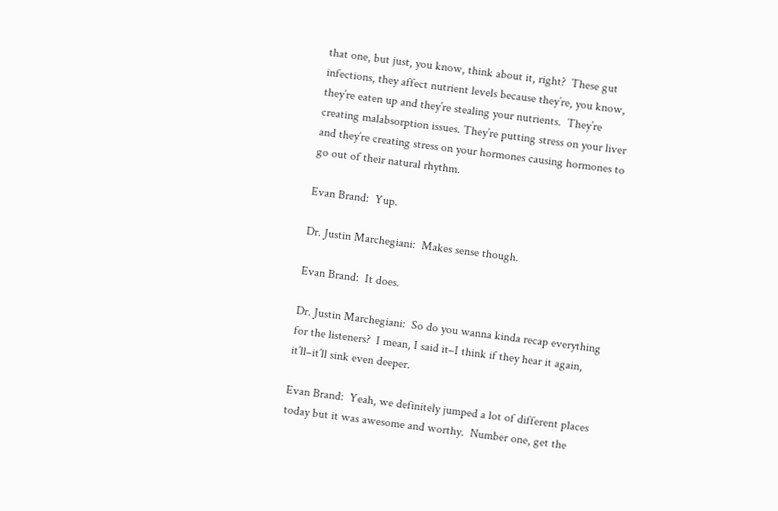that one, but just, you know, think about it, right?  These gut infections, they affect nutrient levels because they’re, you know, they’re eaten up and they’re stealing your nutrients.  They’re creating malabsorption issues. They’re putting stress on your liver and they’re creating stress on your hormones causing hormones to go out of their natural rhythm.

Evan Brand:  Yup.

Dr. Justin Marchegiani:  Makes sense though.

Evan Brand:  It does.

Dr. Justin Marchegiani:  So do you wanna kinda recap everything for the listeners?  I mean, I said it–I think if they hear it again, it’ll–it’ll sink even deeper.

Evan Brand:  Yeah, we definitely jumped a lot of different places today but it was awesome and worthy.  Number one, get the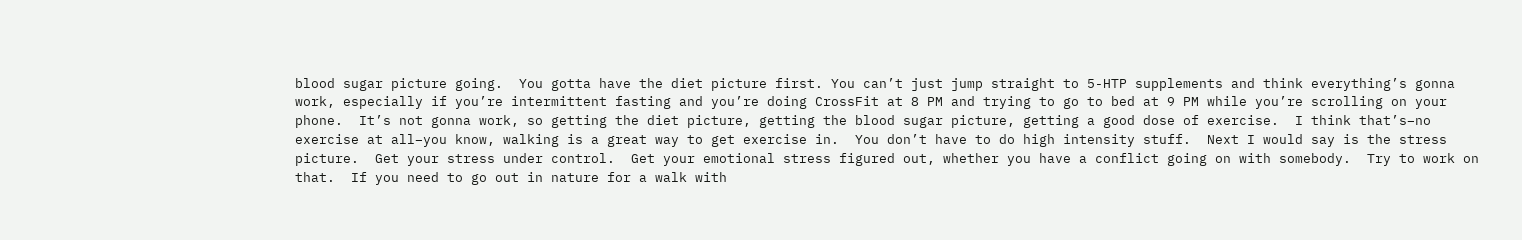blood sugar picture going.  You gotta have the diet picture first. You can’t just jump straight to 5-HTP supplements and think everything’s gonna work, especially if you’re intermittent fasting and you’re doing CrossFit at 8 PM and trying to go to bed at 9 PM while you’re scrolling on your phone.  It’s not gonna work, so getting the diet picture, getting the blood sugar picture, getting a good dose of exercise.  I think that’s–no exercise at all–you know, walking is a great way to get exercise in.  You don’t have to do high intensity stuff.  Next I would say is the stress picture.  Get your stress under control.  Get your emotional stress figured out, whether you have a conflict going on with somebody.  Try to work on that.  If you need to go out in nature for a walk with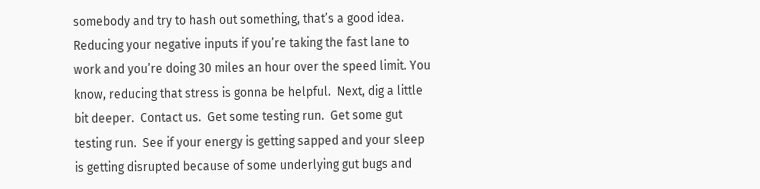somebody and try to hash out something, that’s a good idea.  Reducing your negative inputs if you’re taking the fast lane to work and you’re doing 30 miles an hour over the speed limit. You know, reducing that stress is gonna be helpful.  Next, dig a little bit deeper.  Contact us.  Get some testing run.  Get some gut testing run.  See if your energy is getting sapped and your sleep is getting disrupted because of some underlying gut bugs and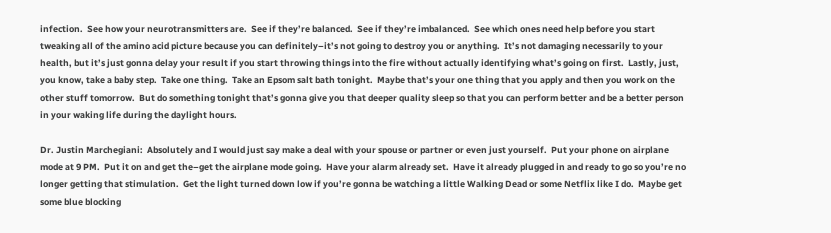infection.  See how your neurotransmitters are.  See if they’re balanced.  See if they’re imbalanced.  See which ones need help before you start tweaking all of the amino acid picture because you can definitely–it’s not going to destroy you or anything.  It’s not damaging necessarily to your health, but it’s just gonna delay your result if you start throwing things into the fire without actually identifying what’s going on first.  Lastly, just, you know, take a baby step.  Take one thing.  Take an Epsom salt bath tonight.  Maybe that’s your one thing that you apply and then you work on the other stuff tomorrow.  But do something tonight that’s gonna give you that deeper quality sleep so that you can perform better and be a better person in your waking life during the daylight hours.

Dr. Justin Marchegiani:  Absolutely and I would just say make a deal with your spouse or partner or even just yourself.  Put your phone on airplane mode at 9 PM.  Put it on and get the–get the airplane mode going.  Have your alarm already set.  Have it already plugged in and ready to go so you’re no longer getting that stimulation.  Get the light turned down low if you’re gonna be watching a little Walking Dead or some Netflix like I do.  Maybe get some blue blocking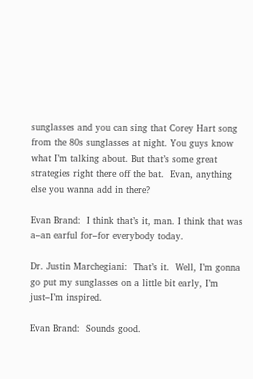sunglasses and you can sing that Corey Hart song from the 80s sunglasses at night. You guys know what I’m talking about. But that’s some great strategies right there off the bat.  Evan, anything else you wanna add in there?

Evan Brand:  I think that’s it, man. I think that was a–an earful for–for everybody today.

Dr. Justin Marchegiani:  That’s it.  Well, I’m gonna go put my sunglasses on a little bit early, I’m just–I’m inspired.

Evan Brand:  Sounds good.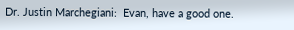Dr. Justin Marchegiani:  Evan, have a good one.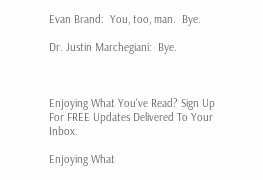Evan Brand:  You, too, man.  Bye.

Dr. Justin Marchegiani:  Bye.



Enjoying What You've Read? Sign Up For FREE Updates Delivered To Your Inbox.

Enjoying What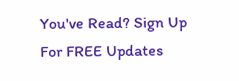You've Read? Sign Up For FREE Updates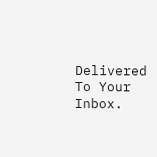Delivered To Your Inbox.